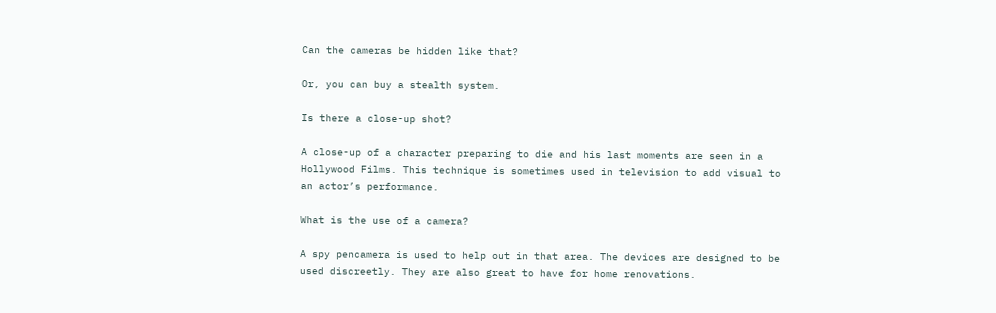Can the cameras be hidden like that?

Or, you can buy a stealth system.

Is there a close-up shot?

A close-up of a character preparing to die and his last moments are seen in a Hollywood Films. This technique is sometimes used in television to add visual to an actor’s performance.

What is the use of a camera?

A spy pencamera is used to help out in that area. The devices are designed to be used discreetly. They are also great to have for home renovations.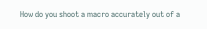How do you shoot a macro accurately out of a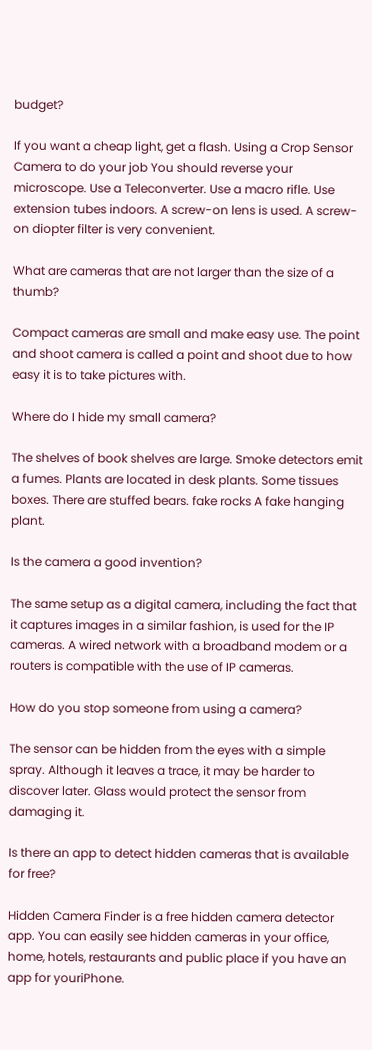budget?

If you want a cheap light, get a flash. Using a Crop Sensor Camera to do your job You should reverse your microscope. Use a Teleconverter. Use a macro rifle. Use extension tubes indoors. A screw-on lens is used. A screw-on diopter filter is very convenient.

What are cameras that are not larger than the size of a thumb?

Compact cameras are small and make easy use. The point and shoot camera is called a point and shoot due to how easy it is to take pictures with.

Where do I hide my small camera?

The shelves of book shelves are large. Smoke detectors emit a fumes. Plants are located in desk plants. Some tissues boxes. There are stuffed bears. fake rocks A fake hanging plant.

Is the camera a good invention?

The same setup as a digital camera, including the fact that it captures images in a similar fashion, is used for the IP cameras. A wired network with a broadband modem or a routers is compatible with the use of IP cameras.

How do you stop someone from using a camera?

The sensor can be hidden from the eyes with a simple spray. Although it leaves a trace, it may be harder to discover later. Glass would protect the sensor from damaging it.

Is there an app to detect hidden cameras that is available for free?

Hidden Camera Finder is a free hidden camera detector app. You can easily see hidden cameras in your office, home, hotels, restaurants and public place if you have an app for youriPhone.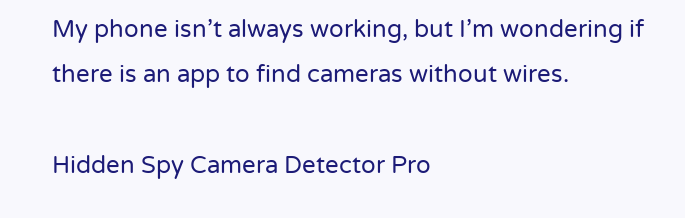My phone isn’t always working, but I’m wondering if there is an app to find cameras without wires.

Hidden Spy Camera Detector Pro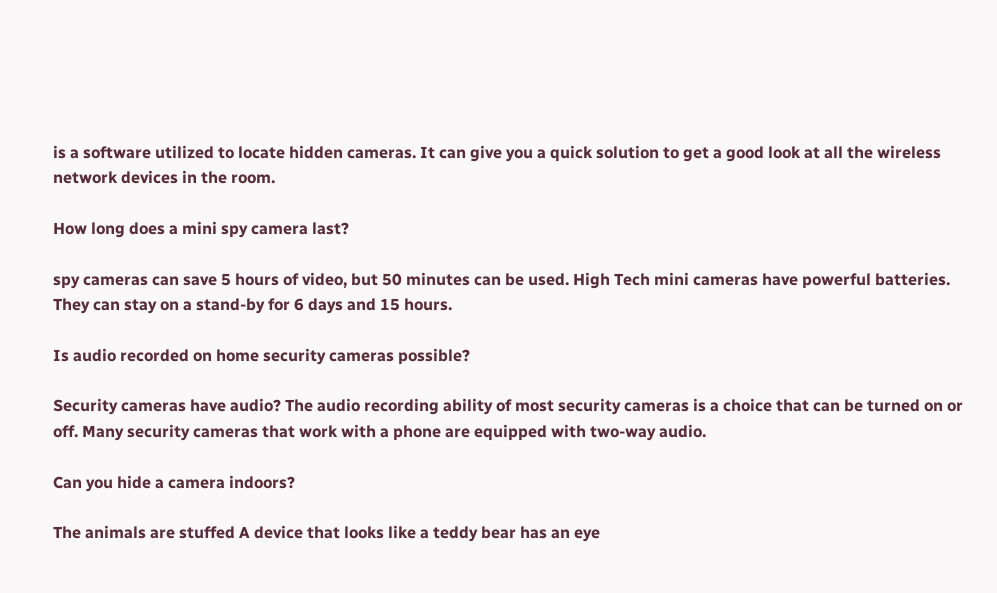is a software utilized to locate hidden cameras. It can give you a quick solution to get a good look at all the wireless network devices in the room.

How long does a mini spy camera last?

spy cameras can save 5 hours of video, but 50 minutes can be used. High Tech mini cameras have powerful batteries. They can stay on a stand-by for 6 days and 15 hours.

Is audio recorded on home security cameras possible?

Security cameras have audio? The audio recording ability of most security cameras is a choice that can be turned on or off. Many security cameras that work with a phone are equipped with two-way audio.

Can you hide a camera indoors?

The animals are stuffed A device that looks like a teddy bear has an eye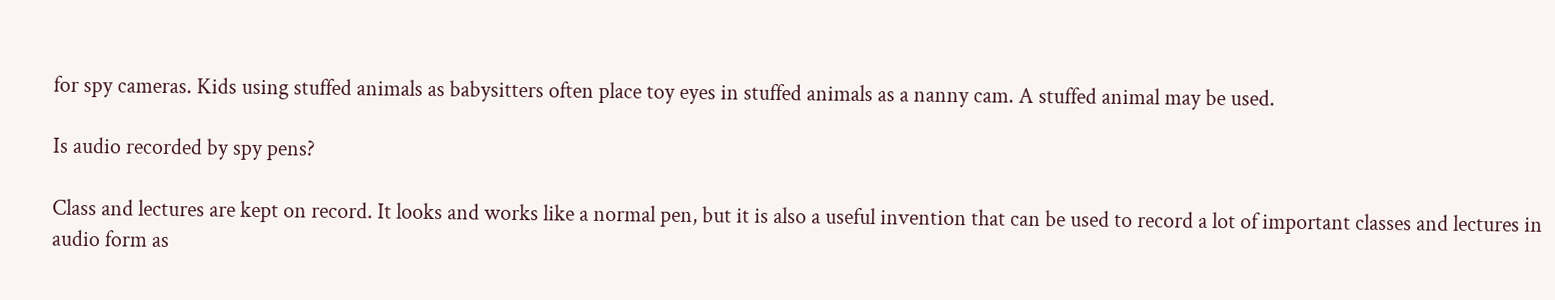for spy cameras. Kids using stuffed animals as babysitters often place toy eyes in stuffed animals as a nanny cam. A stuffed animal may be used.

Is audio recorded by spy pens?

Class and lectures are kept on record. It looks and works like a normal pen, but it is also a useful invention that can be used to record a lot of important classes and lectures in audio form as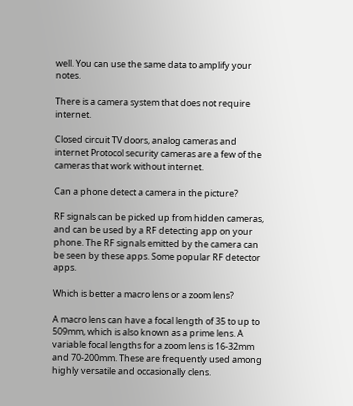well. You can use the same data to amplify your notes.

There is a camera system that does not require internet.

Closed circuit TV doors, analog cameras and internet Protocol security cameras are a few of the cameras that work without internet.

Can a phone detect a camera in the picture?

RF signals can be picked up from hidden cameras, and can be used by a RF detecting app on your phone. The RF signals emitted by the camera can be seen by these apps. Some popular RF detector apps.

Which is better a macro lens or a zoom lens?

A macro lens can have a focal length of 35 to up to 509mm, which is also known as a prime lens. A variable focal lengths for a zoom lens is 16-32mm and 70-200mm. These are frequently used among highly versatile and occasionally clens.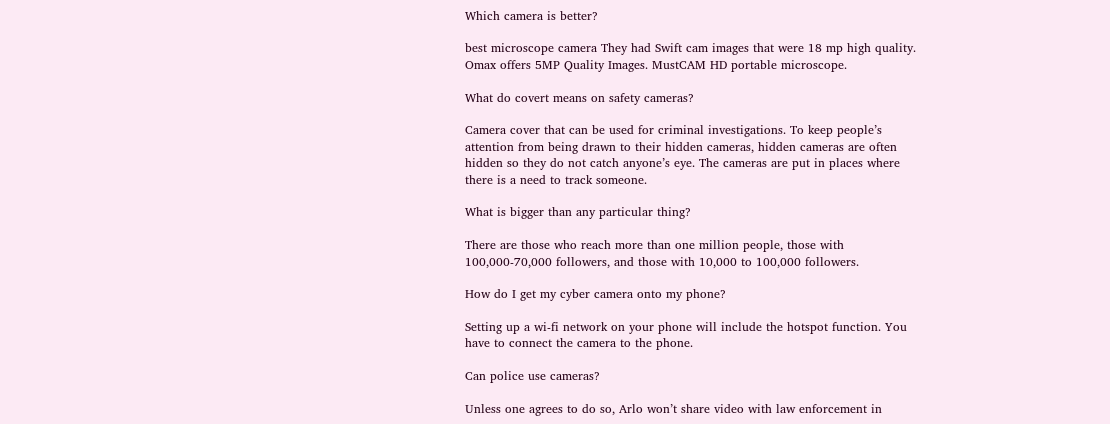Which camera is better?

best microscope camera They had Swift cam images that were 18 mp high quality. Omax offers 5MP Quality Images. MustCAM HD portable microscope.

What do covert means on safety cameras?

Camera cover that can be used for criminal investigations. To keep people’s attention from being drawn to their hidden cameras, hidden cameras are often hidden so they do not catch anyone’s eye. The cameras are put in places where there is a need to track someone.

What is bigger than any particular thing?

There are those who reach more than one million people, those with 100,000-70,000 followers, and those with 10,000 to 100,000 followers.

How do I get my cyber camera onto my phone?

Setting up a wi-fi network on your phone will include the hotspot function. You have to connect the camera to the phone.

Can police use cameras?

Unless one agrees to do so, Arlo won’t share video with law enforcement in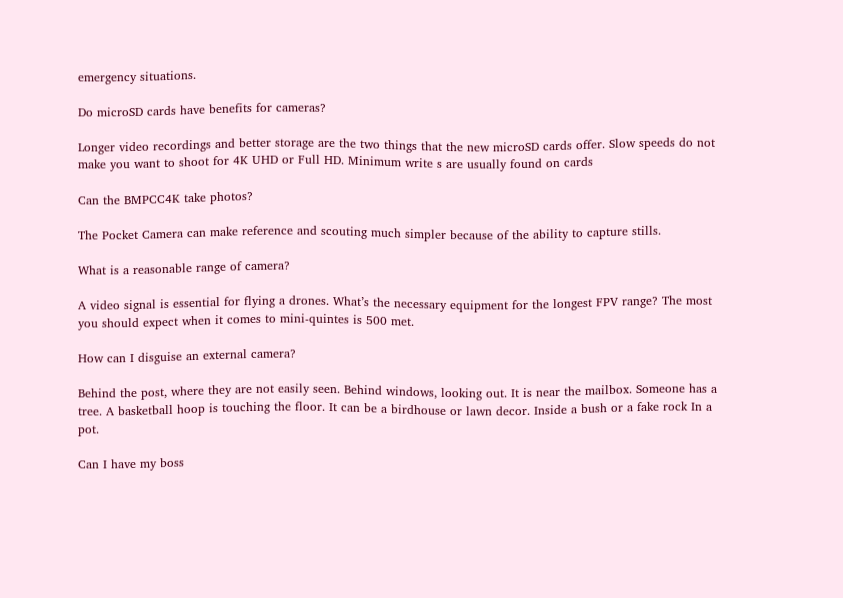emergency situations.

Do microSD cards have benefits for cameras?

Longer video recordings and better storage are the two things that the new microSD cards offer. Slow speeds do not make you want to shoot for 4K UHD or Full HD. Minimum write s are usually found on cards

Can the BMPCC4K take photos?

The Pocket Camera can make reference and scouting much simpler because of the ability to capture stills.

What is a reasonable range of camera?

A video signal is essential for flying a drones. What’s the necessary equipment for the longest FPV range? The most you should expect when it comes to mini-quintes is 500 met.

How can I disguise an external camera?

Behind the post, where they are not easily seen. Behind windows, looking out. It is near the mailbox. Someone has a tree. A basketball hoop is touching the floor. It can be a birdhouse or lawn decor. Inside a bush or a fake rock In a pot.

Can I have my boss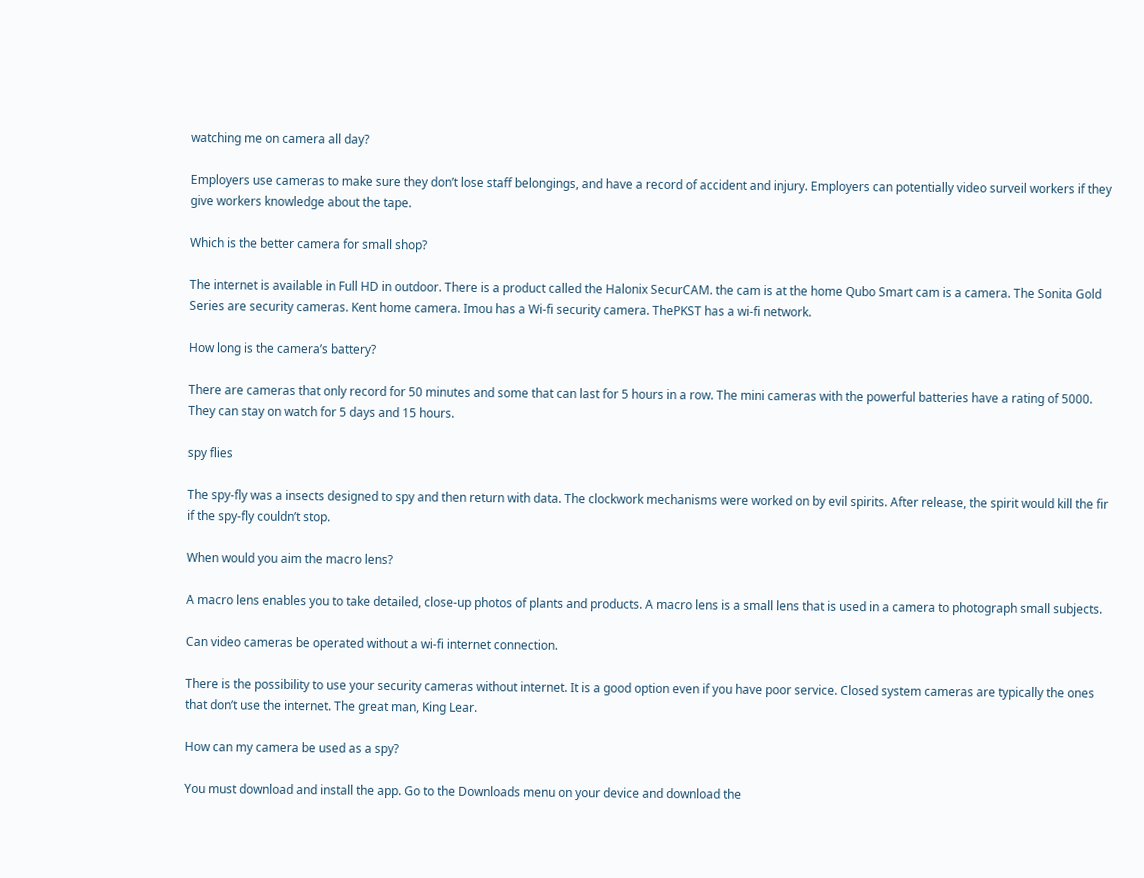watching me on camera all day?

Employers use cameras to make sure they don’t lose staff belongings, and have a record of accident and injury. Employers can potentially video surveil workers if they give workers knowledge about the tape.

Which is the better camera for small shop?

The internet is available in Full HD in outdoor. There is a product called the Halonix SecurCAM. the cam is at the home Qubo Smart cam is a camera. The Sonita Gold Series are security cameras. Kent home camera. Imou has a Wi-fi security camera. ThePKST has a wi-fi network.

How long is the camera’s battery?

There are cameras that only record for 50 minutes and some that can last for 5 hours in a row. The mini cameras with the powerful batteries have a rating of 5000. They can stay on watch for 5 days and 15 hours.

spy flies

The spy-fly was a insects designed to spy and then return with data. The clockwork mechanisms were worked on by evil spirits. After release, the spirit would kill the fir if the spy-fly couldn’t stop.

When would you aim the macro lens?

A macro lens enables you to take detailed, close-up photos of plants and products. A macro lens is a small lens that is used in a camera to photograph small subjects.

Can video cameras be operated without a wi-fi internet connection.

There is the possibility to use your security cameras without internet. It is a good option even if you have poor service. Closed system cameras are typically the ones that don’t use the internet. The great man, King Lear.

How can my camera be used as a spy?

You must download and install the app. Go to the Downloads menu on your device and download the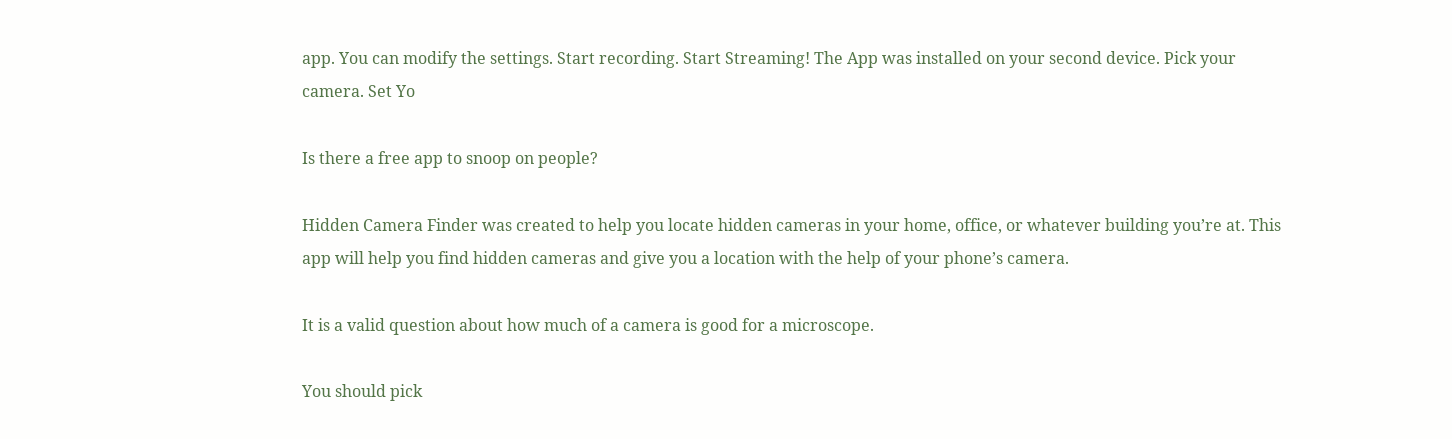app. You can modify the settings. Start recording. Start Streaming! The App was installed on your second device. Pick your camera. Set Yo

Is there a free app to snoop on people?

Hidden Camera Finder was created to help you locate hidden cameras in your home, office, or whatever building you’re at. This app will help you find hidden cameras and give you a location with the help of your phone’s camera.

It is a valid question about how much of a camera is good for a microscope.

You should pick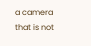a camera that is not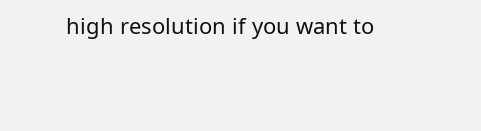high resolution if you want to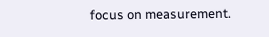focus on measurement.